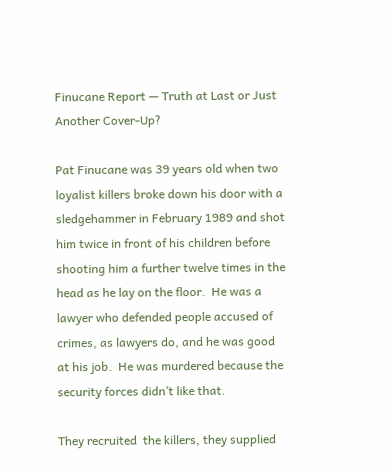Finucane Report — Truth at Last or Just Another Cover-Up?

Pat Finucane was 39 years old when two loyalist killers broke down his door with a sledgehammer in February 1989 and shot him twice in front of his children before shooting him a further twelve times in the head as he lay on the floor.  He was a lawyer who defended people accused of crimes, as lawyers do, and he was good at his job.  He was murdered because the security forces didn’t like that.

They recruited  the killers, they supplied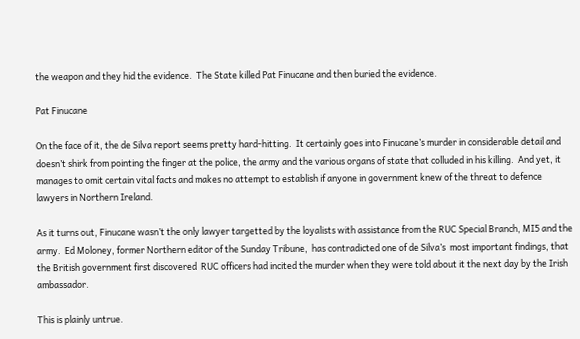the weapon and they hid the evidence.  The State killed Pat Finucane and then buried the evidence.

Pat Finucane

On the face of it, the de Silva report seems pretty hard-hitting.  It certainly goes into Finucane’s murder in considerable detail and doesn’t shirk from pointing the finger at the police, the army and the various organs of state that colluded in his killing.  And yet, it manages to omit certain vital facts and makes no attempt to establish if anyone in government knew of the threat to defence lawyers in Northern Ireland.

As it turns out, Finucane wasn’t the only lawyer targetted by the loyalists with assistance from the RUC Special Branch, MI5 and the army.  Ed Moloney, former Northern editor of the Sunday Tribune,  has contradicted one of de Silva’s  most important findings, that the British government first discovered  RUC officers had incited the murder when they were told about it the next day by the Irish ambassador.

This is plainly untrue.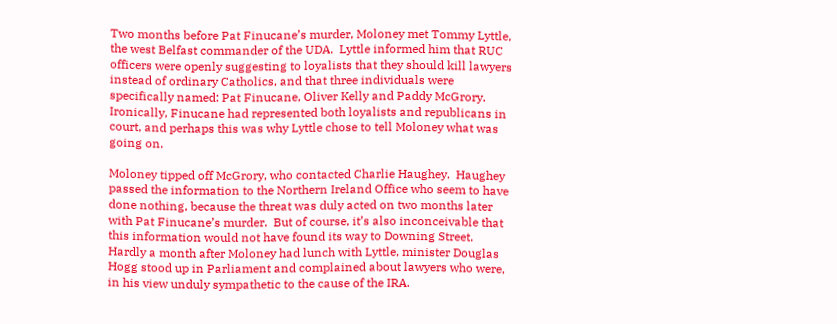Two months before Pat Finucane’s murder, Moloney met Tommy Lyttle, the west Belfast commander of the UDA.  Lyttle informed him that RUC officers were openly suggesting to loyalists that they should kill lawyers instead of ordinary Catholics, and that three individuals were specifically named: Pat Finucane, Oliver Kelly and Paddy McGrory.  Ironically, Finucane had represented both loyalists and republicans in court, and perhaps this was why Lyttle chose to tell Moloney what was going on.

Moloney tipped off McGrory, who contacted Charlie Haughey.  Haughey passed the information to the Northern Ireland Office who seem to have done nothing, because the threat was duly acted on two months later with Pat Finucane’s murder.  But of course, it’s also inconceivable that this information would not have found its way to Downing Street.  Hardly a month after Moloney had lunch with Lyttle, minister Douglas Hogg stood up in Parliament and complained about lawyers who were, in his view unduly sympathetic to the cause of the IRA.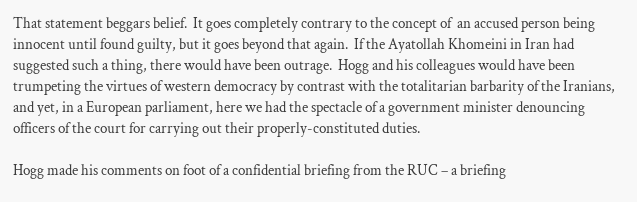That statement beggars belief.  It goes completely contrary to the concept of  an accused person being innocent until found guilty, but it goes beyond that again.  If the Ayatollah Khomeini in Iran had suggested such a thing, there would have been outrage.  Hogg and his colleagues would have been trumpeting the virtues of western democracy by contrast with the totalitarian barbarity of the Iranians, and yet, in a European parliament, here we had the spectacle of a government minister denouncing officers of the court for carrying out their properly-constituted duties.

Hogg made his comments on foot of a confidential briefing from the RUC – a briefing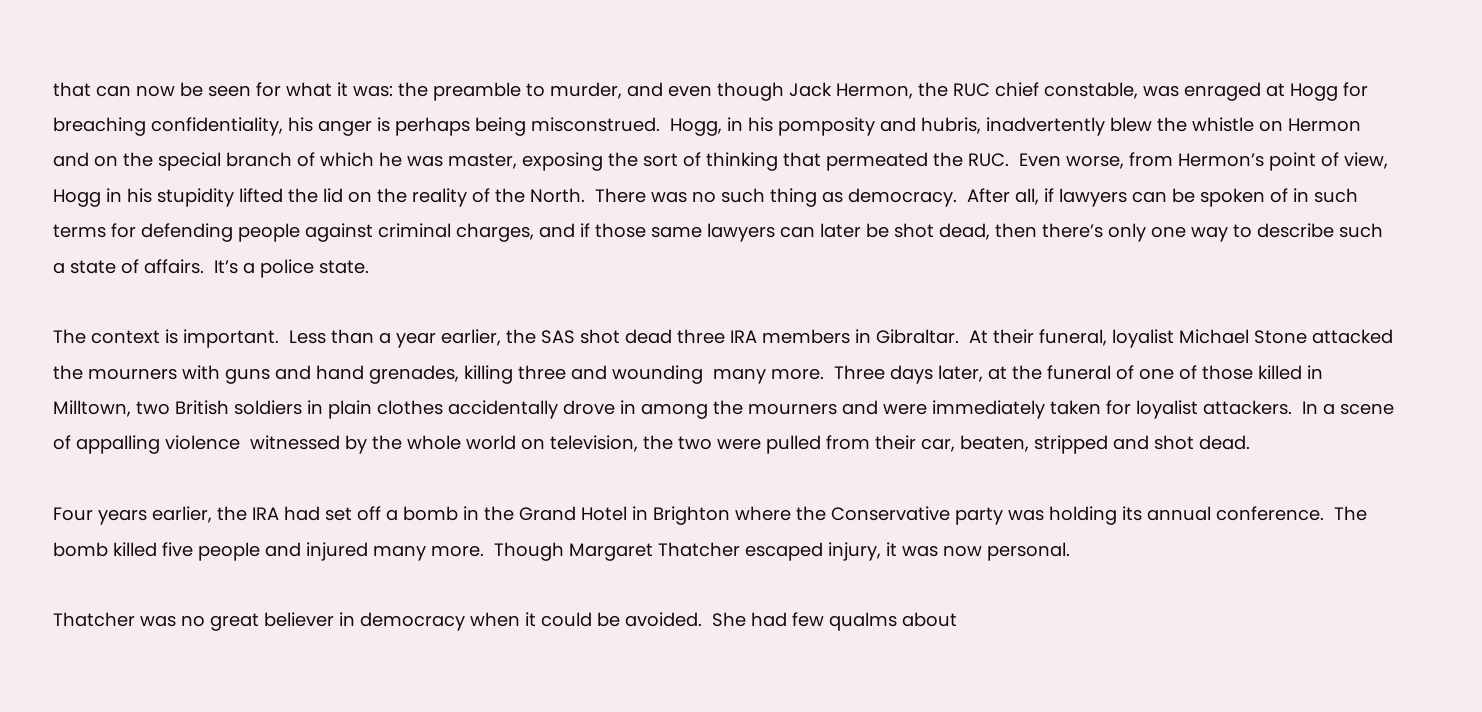that can now be seen for what it was: the preamble to murder, and even though Jack Hermon, the RUC chief constable, was enraged at Hogg for breaching confidentiality, his anger is perhaps being misconstrued.  Hogg, in his pomposity and hubris, inadvertently blew the whistle on Hermon and on the special branch of which he was master, exposing the sort of thinking that permeated the RUC.  Even worse, from Hermon’s point of view, Hogg in his stupidity lifted the lid on the reality of the North.  There was no such thing as democracy.  After all, if lawyers can be spoken of in such terms for defending people against criminal charges, and if those same lawyers can later be shot dead, then there’s only one way to describe such a state of affairs.  It’s a police state.

The context is important.  Less than a year earlier, the SAS shot dead three IRA members in Gibraltar.  At their funeral, loyalist Michael Stone attacked the mourners with guns and hand grenades, killing three and wounding  many more.  Three days later, at the funeral of one of those killed in Milltown, two British soldiers in plain clothes accidentally drove in among the mourners and were immediately taken for loyalist attackers.  In a scene of appalling violence  witnessed by the whole world on television, the two were pulled from their car, beaten, stripped and shot dead.

Four years earlier, the IRA had set off a bomb in the Grand Hotel in Brighton where the Conservative party was holding its annual conference.  The bomb killed five people and injured many more.  Though Margaret Thatcher escaped injury, it was now personal.

Thatcher was no great believer in democracy when it could be avoided.  She had few qualms about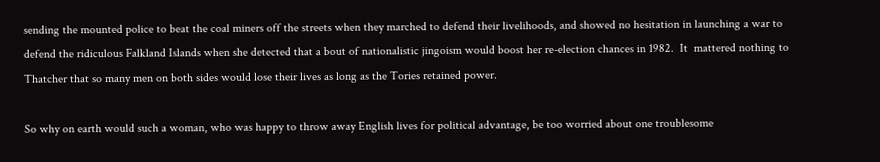sending the mounted police to beat the coal miners off the streets when they marched to defend their livelihoods, and showed no hesitation in launching a war to defend the ridiculous Falkland Islands when she detected that a bout of nationalistic jingoism would boost her re-election chances in 1982.  It  mattered nothing to Thatcher that so many men on both sides would lose their lives as long as the Tories retained power.

So why on earth would such a woman, who was happy to throw away English lives for political advantage, be too worried about one troublesome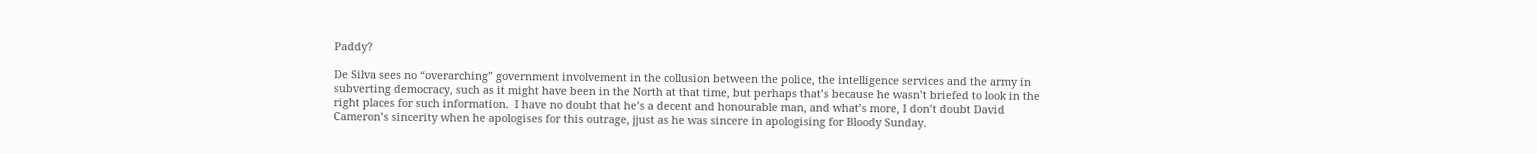Paddy?

De Silva sees no “overarching” government involvement in the collusion between the police, the intelligence services and the army in subverting democracy, such as it might have been in the North at that time, but perhaps that’s because he wasn’t briefed to look in the right places for such information.  I have no doubt that he’s a decent and honourable man, and what’s more, I don’t doubt David Cameron’s sincerity when he apologises for this outrage, jjust as he was sincere in apologising for Bloody Sunday.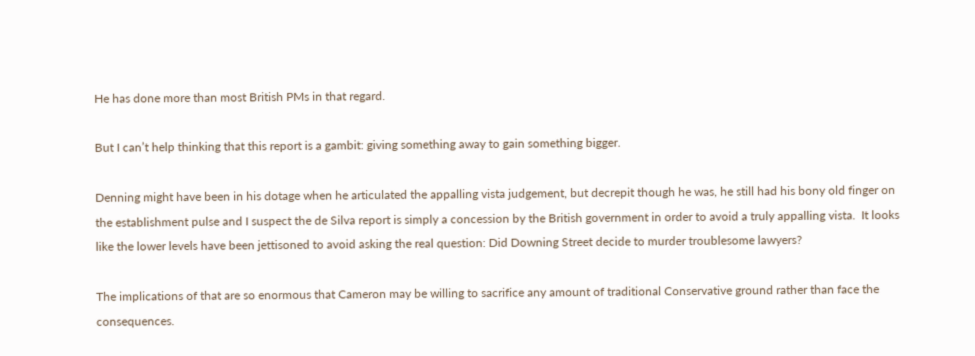He has done more than most British PMs in that regard.

But I can’t help thinking that this report is a gambit: giving something away to gain something bigger.

Denning might have been in his dotage when he articulated the appalling vista judgement, but decrepit though he was, he still had his bony old finger on the establishment pulse and I suspect the de Silva report is simply a concession by the British government in order to avoid a truly appalling vista.  It looks like the lower levels have been jettisoned to avoid asking the real question: Did Downing Street decide to murder troublesome lawyers?

The implications of that are so enormous that Cameron may be willing to sacrifice any amount of traditional Conservative ground rather than face the consequences.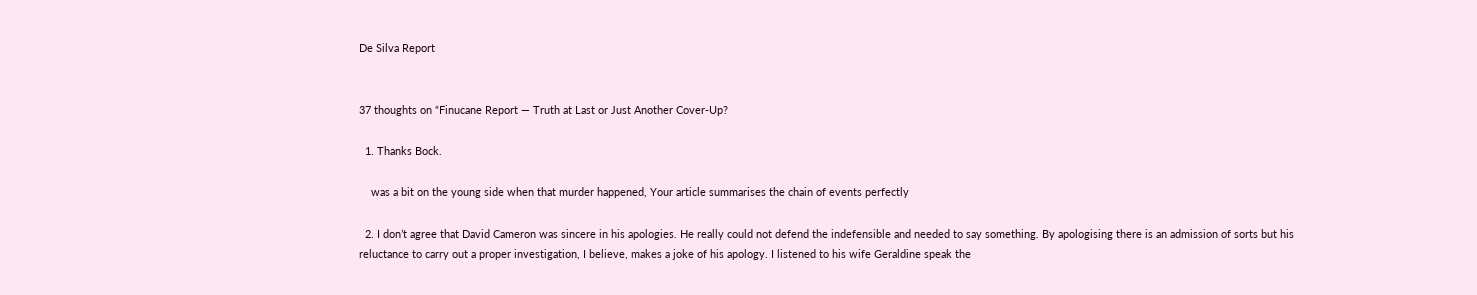De Silva Report


37 thoughts on “Finucane Report — Truth at Last or Just Another Cover-Up?

  1. Thanks Bock.

    was a bit on the young side when that murder happened, Your article summarises the chain of events perfectly

  2. I don’t agree that David Cameron was sincere in his apologies. He really could not defend the indefensible and needed to say something. By apologising there is an admission of sorts but his reluctance to carry out a proper investigation, I believe, makes a joke of his apology. I listened to his wife Geraldine speak the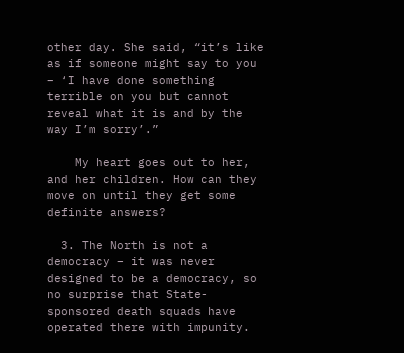other day. She said, “it’s like as if someone might say to you – ‘I have done something terrible on you but cannot reveal what it is and by the way I’m sorry’.”

    My heart goes out to her, and her children. How can they move on until they get some definite answers?

  3. The North is not a democracy – it was never designed to be a democracy, so no surprise that State-sponsored death squads have operated there with impunity.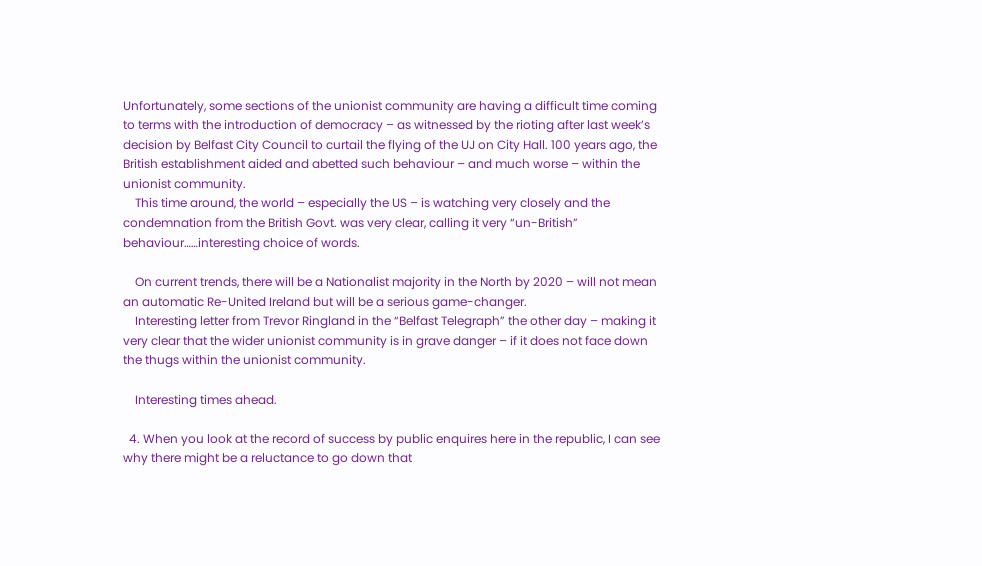Unfortunately, some sections of the unionist community are having a difficult time coming to terms with the introduction of democracy – as witnessed by the rioting after last week’s decision by Belfast City Council to curtail the flying of the UJ on City Hall. 100 years ago, the British establishment aided and abetted such behaviour – and much worse – within the unionist community.
    This time around, the world – especially the US – is watching very closely and the condemnation from the British Govt. was very clear, calling it very “un-British” behaviour……interesting choice of words.

    On current trends, there will be a Nationalist majority in the North by 2020 – will not mean an automatic Re-United Ireland but will be a serious game-changer.
    Interesting letter from Trevor Ringland in the “Belfast Telegraph” the other day – making it very clear that the wider unionist community is in grave danger – if it does not face down the thugs within the unionist community.

    Interesting times ahead.

  4. When you look at the record of success by public enquires here in the republic, I can see why there might be a reluctance to go down that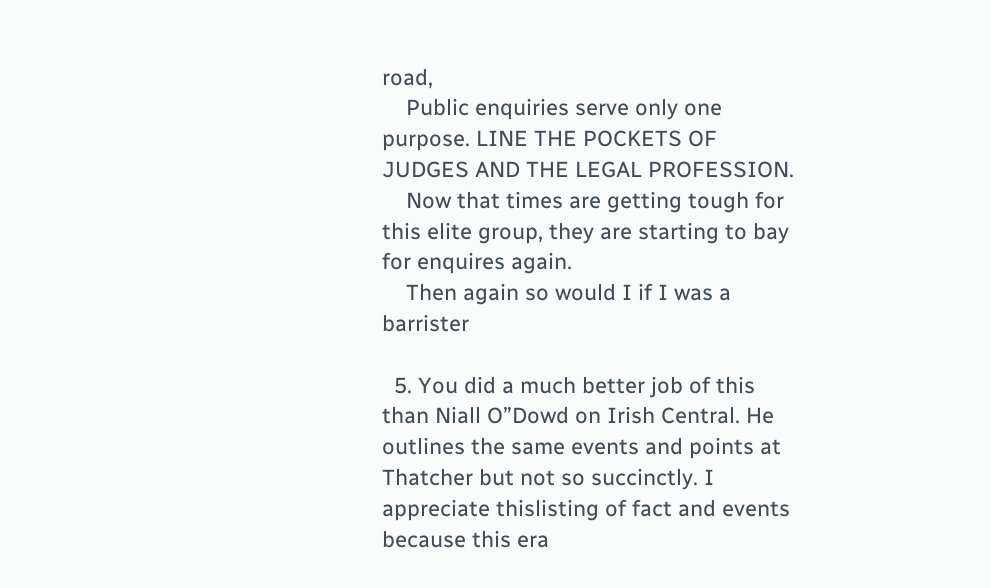road,
    Public enquiries serve only one purpose. LINE THE POCKETS OF JUDGES AND THE LEGAL PROFESSION.
    Now that times are getting tough for this elite group, they are starting to bay for enquires again.
    Then again so would I if I was a barrister

  5. You did a much better job of this than Niall O”Dowd on Irish Central. He outlines the same events and points at Thatcher but not so succinctly. I appreciate thislisting of fact and events because this era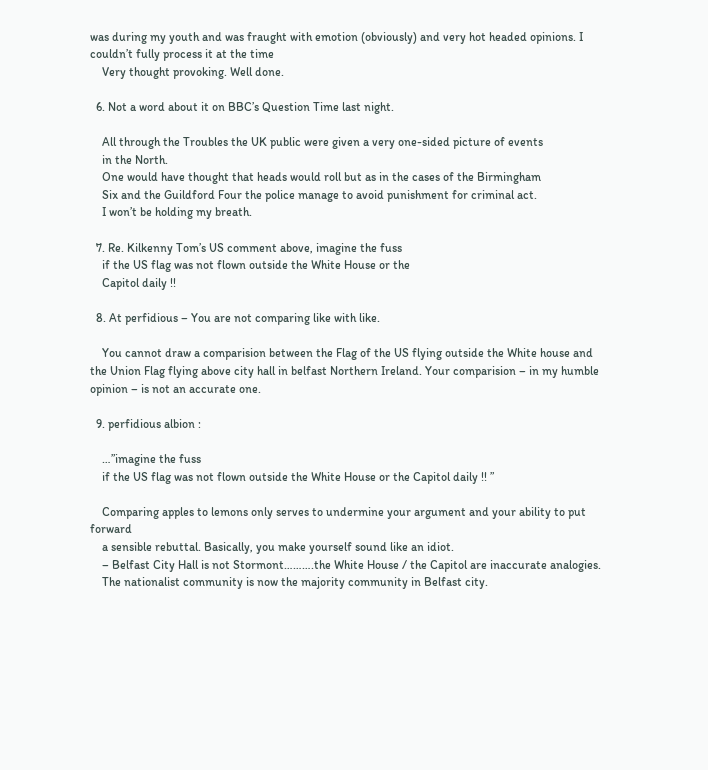was during my youth and was fraught with emotion (obviously) and very hot headed opinions. I couldn’t fully process it at the time
    Very thought provoking. Well done.

  6. Not a word about it on BBC’s Question Time last night.

    All through the Troubles the UK public were given a very one-sided picture of events
    in the North.
    One would have thought that heads would roll but as in the cases of the Birmingham
    Six and the Guildford Four the police manage to avoid punishment for criminal act.
    I won’t be holding my breath.

  7. Re. Kilkenny Tom’s US comment above, imagine the fuss
    if the US flag was not flown outside the White House or the
    Capitol daily !!

  8. At perfidious – You are not comparing like with like.

    You cannot draw a comparision between the Flag of the US flying outside the White house and the Union Flag flying above city hall in belfast Northern Ireland. Your comparision – in my humble opinion – is not an accurate one.

  9. perfidious albion :

    …”imagine the fuss
    if the US flag was not flown outside the White House or the Capitol daily !! ”

    Comparing apples to lemons only serves to undermine your argument and your ability to put forward
    a sensible rebuttal. Basically, you make yourself sound like an idiot.
    – Belfast City Hall is not Stormont……….the White House / the Capitol are inaccurate analogies.
    The nationalist community is now the majority community in Belfast city.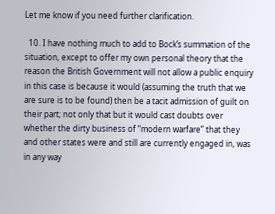Let me know if you need further clarification.

  10. I have nothing much to add to Bock’s summation of the situation, except to offer my own personal theory that the reason the British Government will not allow a public enquiry in this case is because it would (assuming the truth that we are sure is to be found) then be a tacit admission of guilt on their part; not only that but it would cast doubts over whether the dirty business of “modern warfare” that they and other states were and still are currently engaged in, was in any way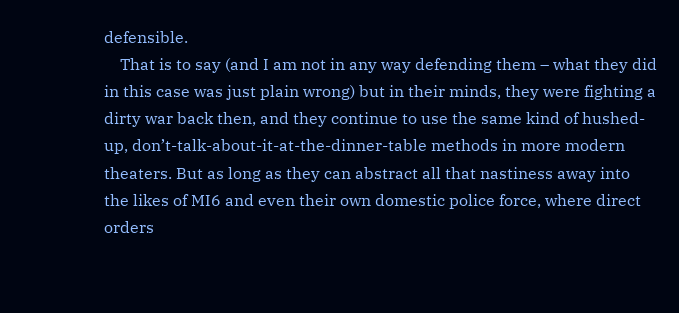defensible.
    That is to say (and I am not in any way defending them – what they did in this case was just plain wrong) but in their minds, they were fighting a dirty war back then, and they continue to use the same kind of hushed-up, don’t-talk-about-it-at-the-dinner-table methods in more modern theaters. But as long as they can abstract all that nastiness away into the likes of MI6 and even their own domestic police force, where direct orders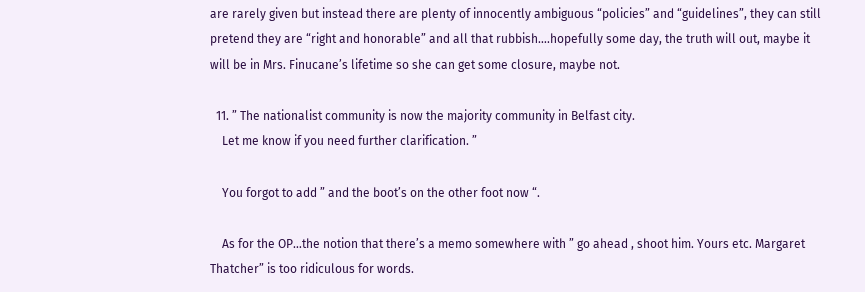are rarely given but instead there are plenty of innocently ambiguous “policies” and “guidelines”, they can still pretend they are “right and honorable” and all that rubbish….hopefully some day, the truth will out, maybe it will be in Mrs. Finucane’s lifetime so she can get some closure, maybe not.

  11. ” The nationalist community is now the majority community in Belfast city.
    Let me know if you need further clarification. ”

    You forgot to add ” and the boot’s on the other foot now “.

    As for the OP…the notion that there’s a memo somewhere with ” go ahead , shoot him. Yours etc. Margaret Thatcher” is too ridiculous for words.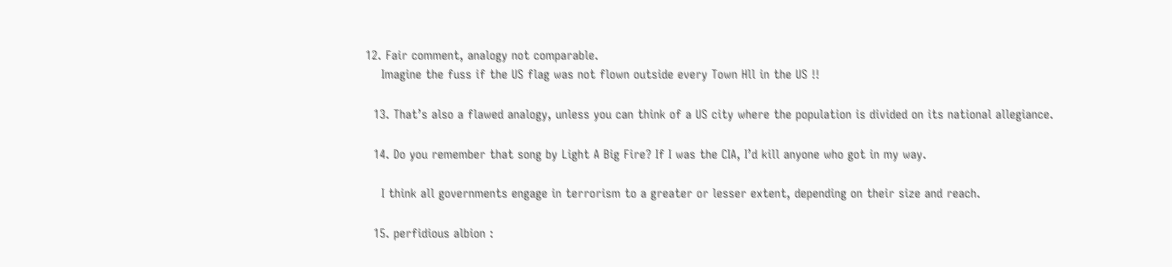12. Fair comment, analogy not comparable.
    Imagine the fuss if the US flag was not flown outside every Town Hll in the US !!

  13. That’s also a flawed analogy, unless you can think of a US city where the population is divided on its national allegiance.

  14. Do you remember that song by Light A Big Fire? If I was the CIA, I’d kill anyone who got in my way.

    I think all governments engage in terrorism to a greater or lesser extent, depending on their size and reach.

  15. perfidious albion :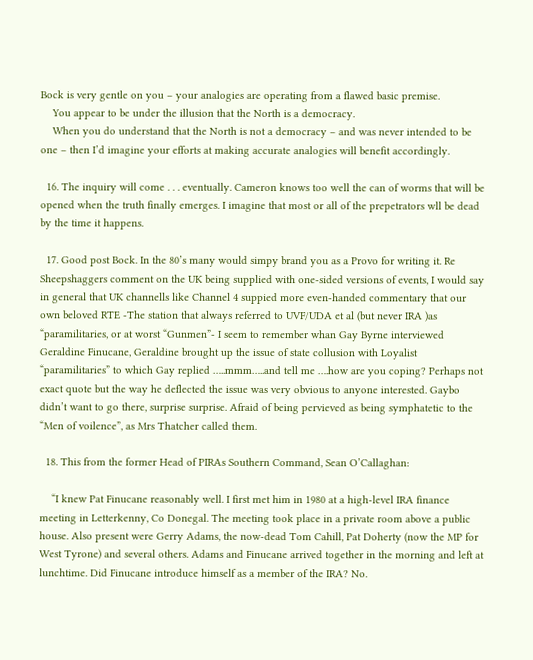Bock is very gentle on you – your analogies are operating from a flawed basic premise.
    You appear to be under the illusion that the North is a democracy.
    When you do understand that the North is not a democracy – and was never intended to be one – then I’d imagine your efforts at making accurate analogies will benefit accordingly.

  16. The inquiry will come . . . eventually. Cameron knows too well the can of worms that will be opened when the truth finally emerges. I imagine that most or all of the prepetrators wll be dead by the time it happens.

  17. Good post Bock. In the 80’s many would simpy brand you as a Provo for writing it. Re Sheepshaggers comment on the UK being supplied with one-sided versions of events, I would say in general that UK channells like Channel 4 suppied more even-handed commentary that our own beloved RTE -The station that always referred to UVF/UDA et al (but never IRA )as “paramilitaries, or at worst “Gunmen”- I seem to remember whan Gay Byrne interviewed Geraldine Finucane, Geraldine brought up the issue of state collusion with Loyalist “paramilitaries” to which Gay replied …..mmm…..and tell me ….how are you coping? Perhaps not exact quote but the way he deflected the issue was very obvious to anyone interested. Gaybo didn’t want to go there, surprise surprise. Afraid of being pervieved as being symphatetic to the “Men of voilence”, as Mrs Thatcher called them.

  18. This from the former Head of PIRAs Southern Command, Sean O’Callaghan:

    “I knew Pat Finucane reasonably well. I first met him in 1980 at a high-level IRA finance meeting in Letterkenny, Co Donegal. The meeting took place in a private room above a public house. Also present were Gerry Adams, the now-dead Tom Cahill, Pat Doherty (now the MP for West Tyrone) and several others. Adams and Finucane arrived together in the morning and left at lunchtime. Did Finucane introduce himself as a member of the IRA? No.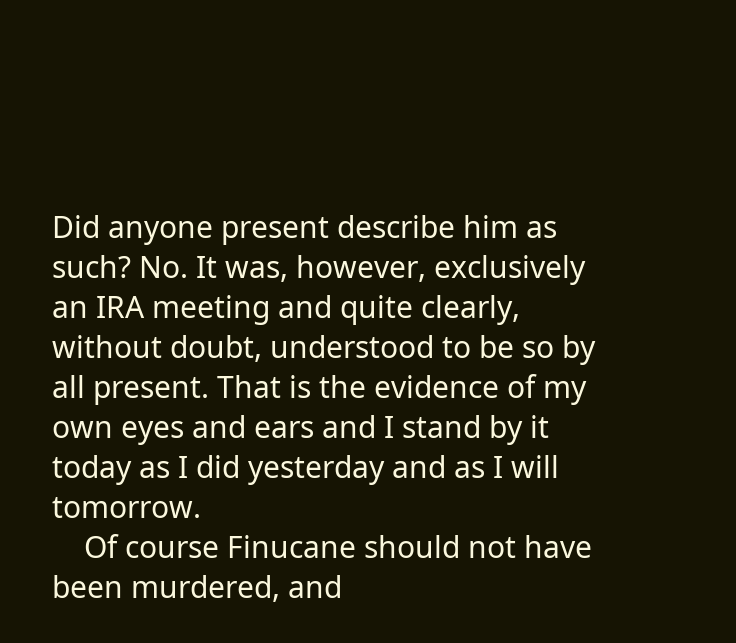Did anyone present describe him as such? No. It was, however, exclusively an IRA meeting and quite clearly, without doubt, understood to be so by all present. That is the evidence of my own eyes and ears and I stand by it today as I did yesterday and as I will tomorrow.
    Of course Finucane should not have been murdered, and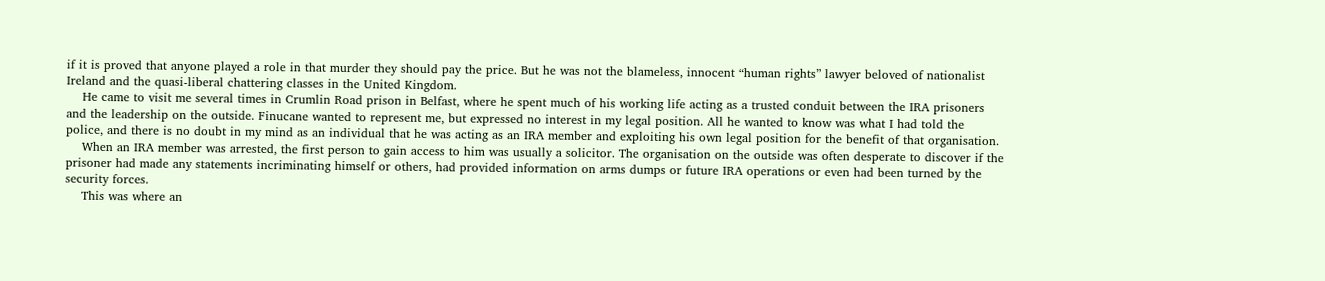if it is proved that anyone played a role in that murder they should pay the price. But he was not the blameless, innocent “human rights” lawyer beloved of nationalist Ireland and the quasi-liberal chattering classes in the United Kingdom.
    He came to visit me several times in Crumlin Road prison in Belfast, where he spent much of his working life acting as a trusted conduit between the IRA prisoners and the leadership on the outside. Finucane wanted to represent me, but expressed no interest in my legal position. All he wanted to know was what I had told the police, and there is no doubt in my mind as an individual that he was acting as an IRA member and exploiting his own legal position for the benefit of that organisation.
    When an IRA member was arrested, the first person to gain access to him was usually a solicitor. The organisation on the outside was often desperate to discover if the prisoner had made any statements incriminating himself or others, had provided information on arms dumps or future IRA operations or even had been turned by the security forces.
    This was where an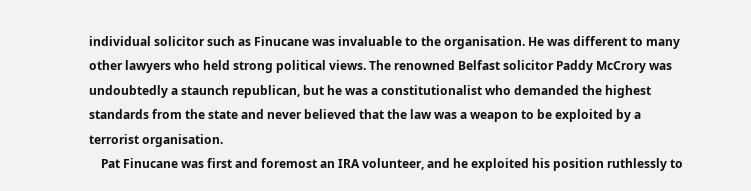individual solicitor such as Finucane was invaluable to the organisation. He was different to many other lawyers who held strong political views. The renowned Belfast solicitor Paddy McCrory was undoubtedly a staunch republican, but he was a constitutionalist who demanded the highest standards from the state and never believed that the law was a weapon to be exploited by a terrorist organisation.
    Pat Finucane was first and foremost an IRA volunteer, and he exploited his position ruthlessly to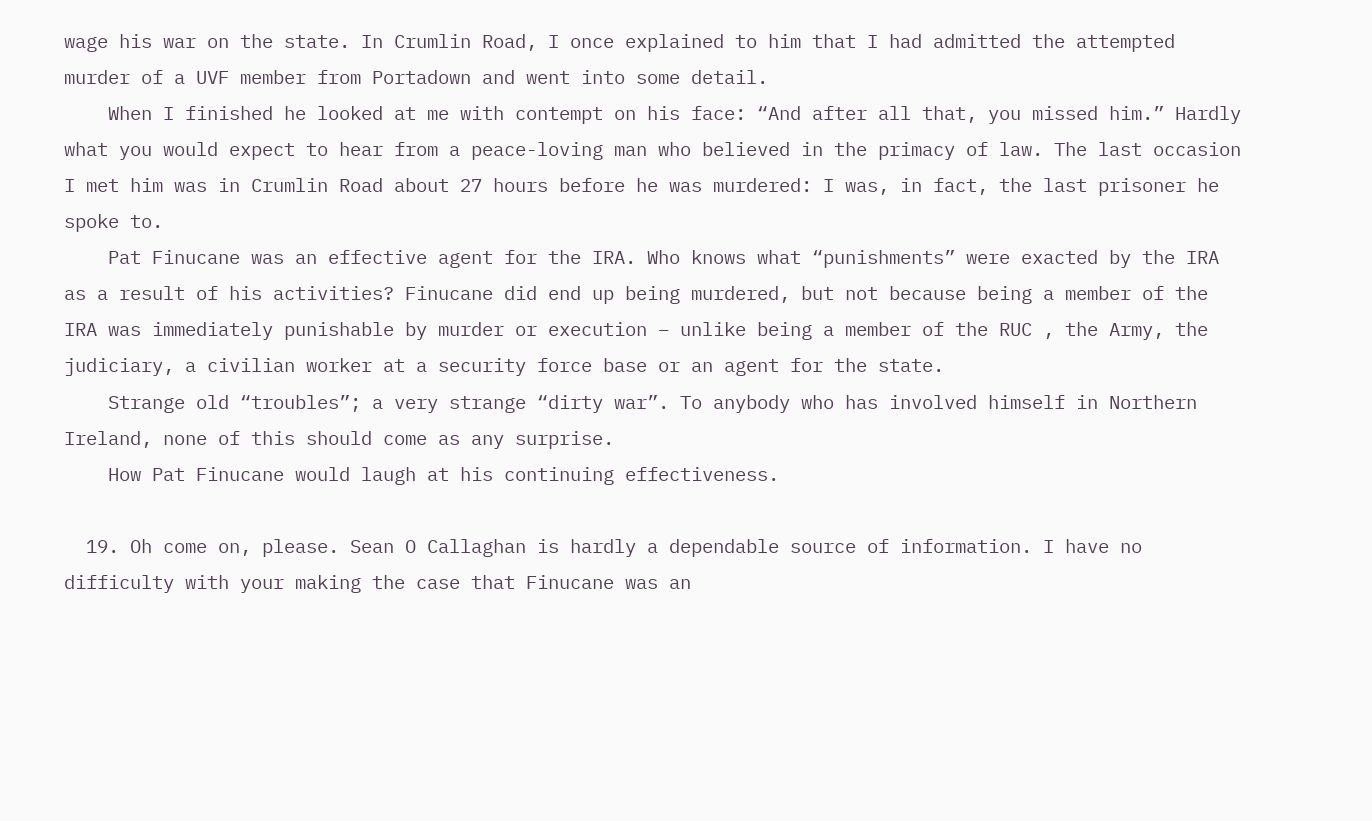wage his war on the state. In Crumlin Road, I once explained to him that I had admitted the attempted murder of a UVF member from Portadown and went into some detail.
    When I finished he looked at me with contempt on his face: “And after all that, you missed him.” Hardly what you would expect to hear from a peace-loving man who believed in the primacy of law. The last occasion I met him was in Crumlin Road about 27 hours before he was murdered: I was, in fact, the last prisoner he spoke to.
    Pat Finucane was an effective agent for the IRA. Who knows what “punishments” were exacted by the IRA as a result of his activities? Finucane did end up being murdered, but not because being a member of the IRA was immediately punishable by murder or execution – unlike being a member of the RUC , the Army, the judiciary, a civilian worker at a security force base or an agent for the state.
    Strange old “troubles”; a very strange “dirty war”. To anybody who has involved himself in Northern Ireland, none of this should come as any surprise.
    How Pat Finucane would laugh at his continuing effectiveness.

  19. Oh come on, please. Sean O Callaghan is hardly a dependable source of information. I have no difficulty with your making the case that Finucane was an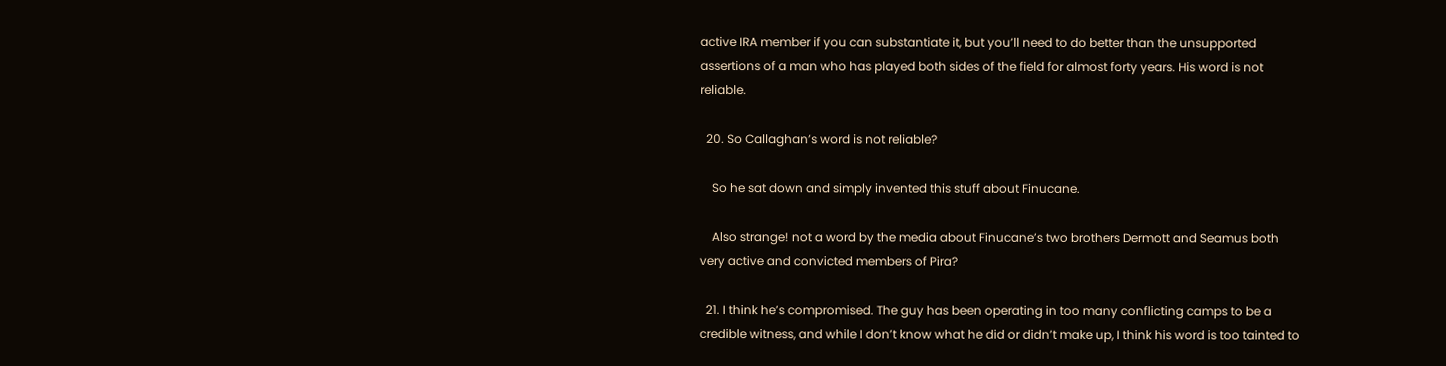active IRA member if you can substantiate it, but you’ll need to do better than the unsupported assertions of a man who has played both sides of the field for almost forty years. His word is not reliable.

  20. So Callaghan’s word is not reliable?

    So he sat down and simply invented this stuff about Finucane.

    Also strange! not a word by the media about Finucane’s two brothers Dermott and Seamus both very active and convicted members of Pira?

  21. I think he’s compromised. The guy has been operating in too many conflicting camps to be a credible witness, and while I don’t know what he did or didn’t make up, I think his word is too tainted to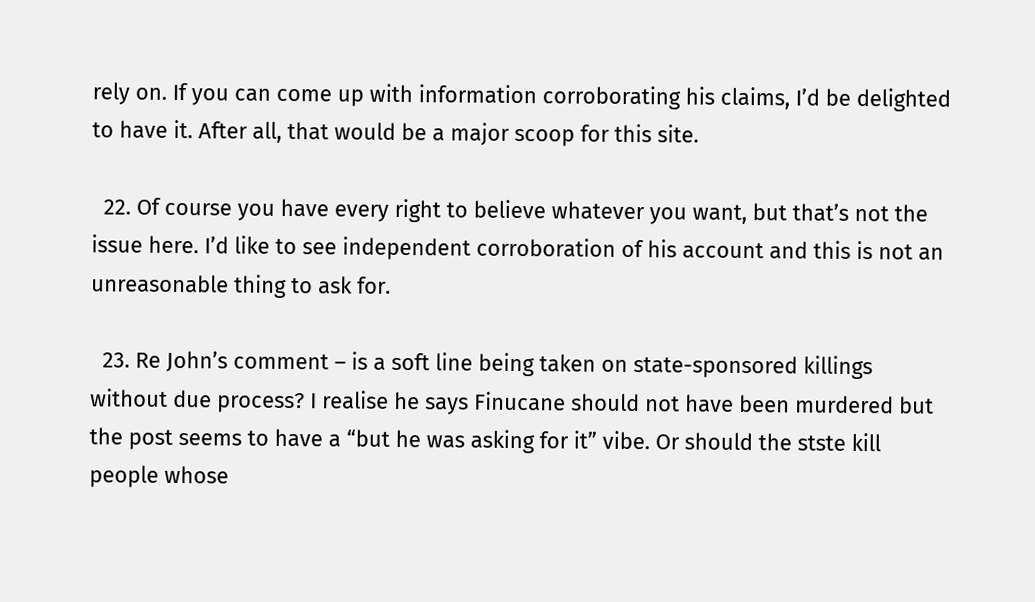rely on. If you can come up with information corroborating his claims, I’d be delighted to have it. After all, that would be a major scoop for this site.

  22. Of course you have every right to believe whatever you want, but that’s not the issue here. I’d like to see independent corroboration of his account and this is not an unreasonable thing to ask for.

  23. Re John’s comment – is a soft line being taken on state-sponsored killings without due process? I realise he says Finucane should not have been murdered but the post seems to have a “but he was asking for it” vibe. Or should the stste kill people whose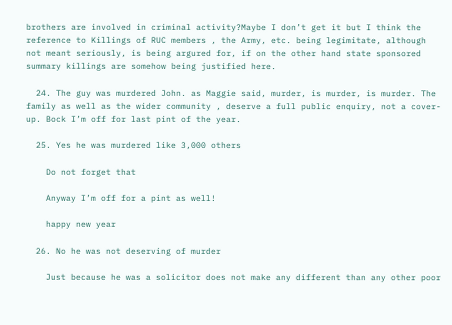brothers are involved in criminal activity?Maybe I don’t get it but I think the reference to Killings of RUC members , the Army, etc. being legimitate, although not meant seriously, is being argured for, if on the other hand state sponsored summary killings are somehow being justified here.

  24. The guy was murdered John. as Maggie said, murder, is murder, is murder. The family as well as the wider community , deserve a full public enquiry, not a cover-up. Bock I’m off for last pint of the year.

  25. Yes he was murdered like 3,000 others

    Do not forget that

    Anyway I’m off for a pint as well!

    happy new year

  26. No he was not deserving of murder

    Just because he was a solicitor does not make any different than any other poor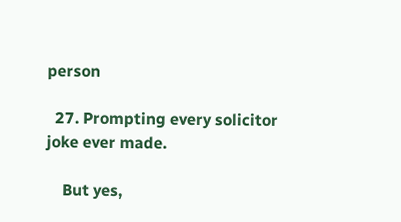person

  27. Prompting every solicitor joke ever made.

    But yes,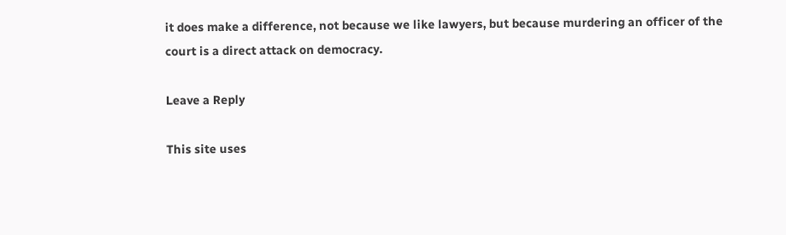it does make a difference, not because we like lawyers, but because murdering an officer of the court is a direct attack on democracy.

Leave a Reply

This site uses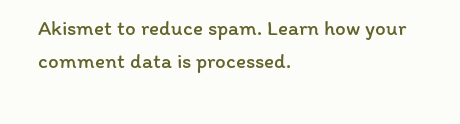Akismet to reduce spam. Learn how your comment data is processed.